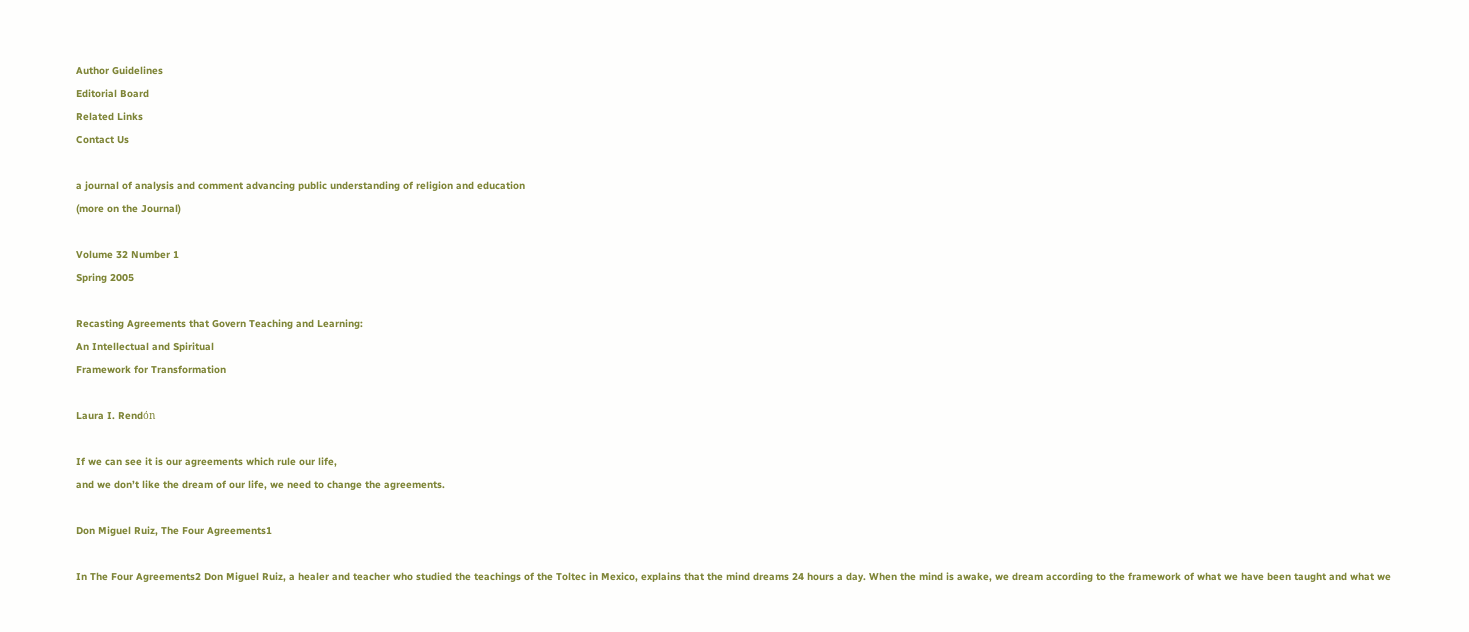Author Guidelines
Editorial Board
Related Links
Contact Us

a journal of analysis and comment advancing public understanding of religion and education
(more on the Journal)

Volume 32 Number 1
Spring 2005

Recasting Agreements that Govern Teaching and Learning:
An Intellectual and Spiritual
Framework for Transformation

Laura I. Rendόn

If we can see it is our agreements which rule our life,
and we don’t like the dream of our life, we need to change the agreements.

Don Miguel Ruiz, The Four Agreements1

In The Four Agreements2 Don Miguel Ruiz, a healer and teacher who studied the teachings of the Toltec in Mexico, explains that the mind dreams 24 hours a day. When the mind is awake, we dream according to the framework of what we have been taught and what we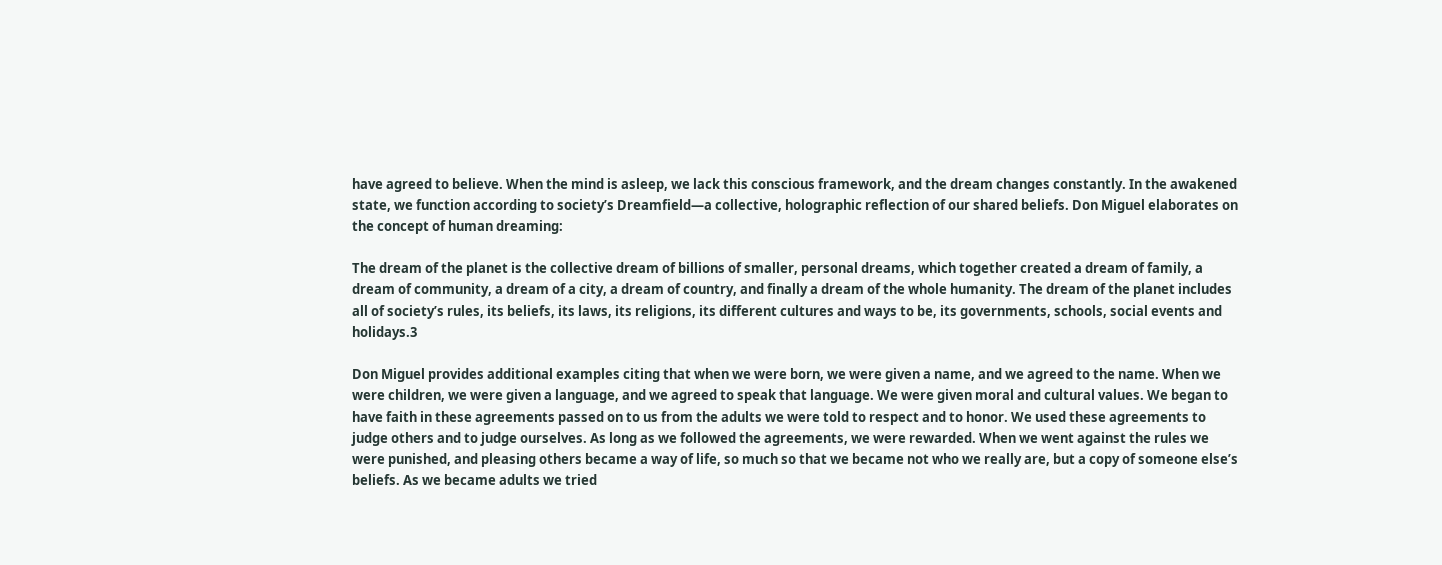have agreed to believe. When the mind is asleep, we lack this conscious framework, and the dream changes constantly. In the awakened state, we function according to society’s Dreamfield—a collective, holographic reflection of our shared beliefs. Don Miguel elaborates on the concept of human dreaming:

The dream of the planet is the collective dream of billions of smaller, personal dreams, which together created a dream of family, a dream of community, a dream of a city, a dream of country, and finally a dream of the whole humanity. The dream of the planet includes all of society’s rules, its beliefs, its laws, its religions, its different cultures and ways to be, its governments, schools, social events and holidays.3

Don Miguel provides additional examples citing that when we were born, we were given a name, and we agreed to the name. When we were children, we were given a language, and we agreed to speak that language. We were given moral and cultural values. We began to have faith in these agreements passed on to us from the adults we were told to respect and to honor. We used these agreements to judge others and to judge ourselves. As long as we followed the agreements, we were rewarded. When we went against the rules we were punished, and pleasing others became a way of life, so much so that we became not who we really are, but a copy of someone else’s beliefs. As we became adults we tried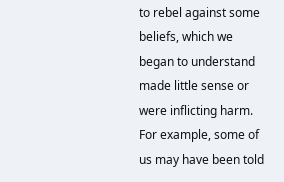to rebel against some beliefs, which we began to understand made little sense or were inflicting harm. For example, some of us may have been told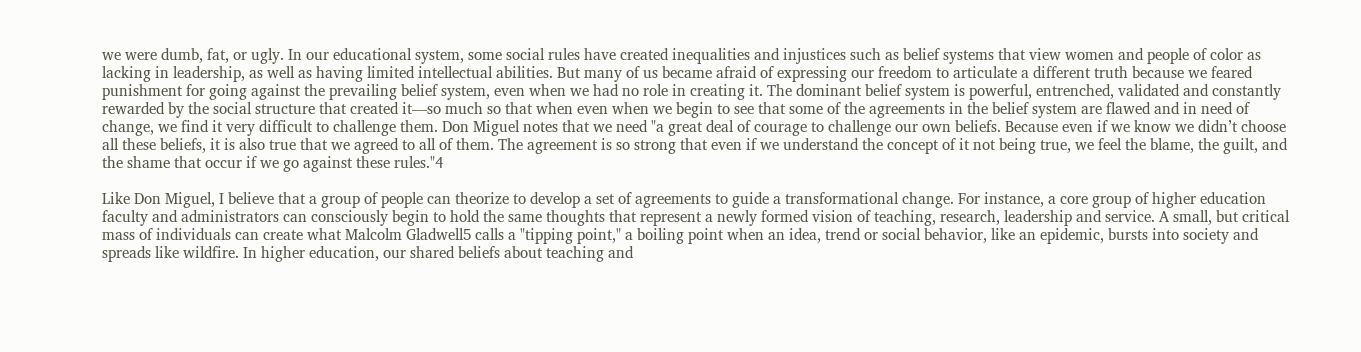we were dumb, fat, or ugly. In our educational system, some social rules have created inequalities and injustices such as belief systems that view women and people of color as lacking in leadership, as well as having limited intellectual abilities. But many of us became afraid of expressing our freedom to articulate a different truth because we feared punishment for going against the prevailing belief system, even when we had no role in creating it. The dominant belief system is powerful, entrenched, validated and constantly rewarded by the social structure that created it—so much so that when even when we begin to see that some of the agreements in the belief system are flawed and in need of change, we find it very difficult to challenge them. Don Miguel notes that we need "a great deal of courage to challenge our own beliefs. Because even if we know we didn’t choose all these beliefs, it is also true that we agreed to all of them. The agreement is so strong that even if we understand the concept of it not being true, we feel the blame, the guilt, and the shame that occur if we go against these rules."4

Like Don Miguel, I believe that a group of people can theorize to develop a set of agreements to guide a transformational change. For instance, a core group of higher education faculty and administrators can consciously begin to hold the same thoughts that represent a newly formed vision of teaching, research, leadership and service. A small, but critical mass of individuals can create what Malcolm Gladwell5 calls a "tipping point," a boiling point when an idea, trend or social behavior, like an epidemic, bursts into society and spreads like wildfire. In higher education, our shared beliefs about teaching and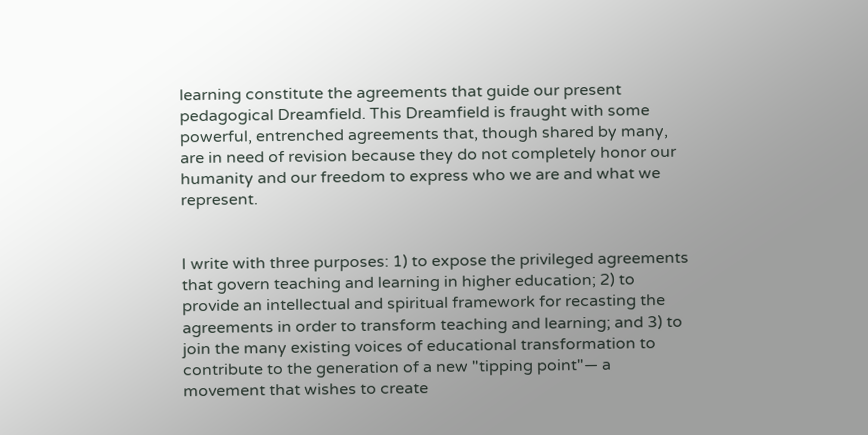learning constitute the agreements that guide our present pedagogical Dreamfield. This Dreamfield is fraught with some powerful, entrenched agreements that, though shared by many, are in need of revision because they do not completely honor our humanity and our freedom to express who we are and what we represent.


I write with three purposes: 1) to expose the privileged agreements that govern teaching and learning in higher education; 2) to provide an intellectual and spiritual framework for recasting the agreements in order to transform teaching and learning; and 3) to join the many existing voices of educational transformation to contribute to the generation of a new "tipping point"— a movement that wishes to create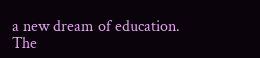a new dream of education. The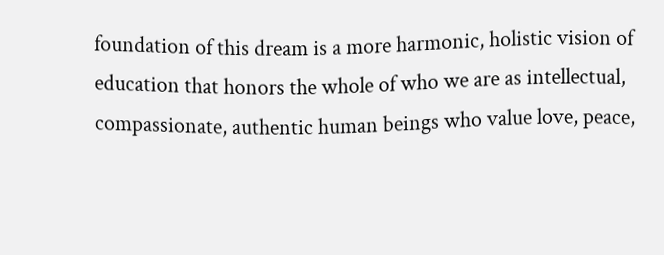foundation of this dream is a more harmonic, holistic vision of education that honors the whole of who we are as intellectual, compassionate, authentic human beings who value love, peace,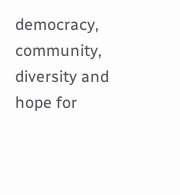democracy, community, diversity and hope for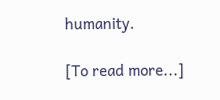humanity.

[To read more...]